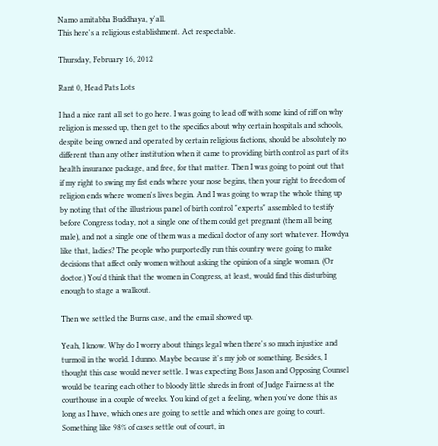Namo amitabha Buddhaya, y'all.
This here's a religious establishment. Act respectable.

Thursday, February 16, 2012

Rant 0, Head Pats Lots

I had a nice rant all set to go here. I was going to lead off with some kind of riff on why religion is messed up, then get to the specifics about why certain hospitals and schools, despite being owned and operated by certain religious factions, should be absolutely no different than any other institution when it came to providing birth control as part of its health insurance package, and free, for that matter. Then I was going to point out that if my right to swing my fist ends where your nose begins, then your right to freedom of religion ends where women's lives begin. And I was going to wrap the whole thing up by noting that of the illustrious panel of birth control "experts" assembled to testify before Congress today, not a single one of them could get pregnant (them all being male), and not a single one of them was a medical doctor of any sort whatever. Howdya like that, ladies? The people who purportedly run this country were going to make decisions that affect only women without asking the opinion of a single woman. (Or doctor.) You'd think that the women in Congress, at least, would find this disturbing enough to stage a walkout.

Then we settled the Burns case, and the email showed up.

Yeah, I know. Why do I worry about things legal when there's so much injustice and turmoil in the world. I dunno. Maybe because it's my job or something. Besides, I thought this case would never settle. I was expecting Boss Jason and Opposing Counsel would be tearing each other to bloody little shreds in front of Judge Fairness at the courthouse in a couple of weeks. You kind of get a feeling, when you've done this as long as I have, which ones are going to settle and which ones are going to court. Something like 98% of cases settle out of court, in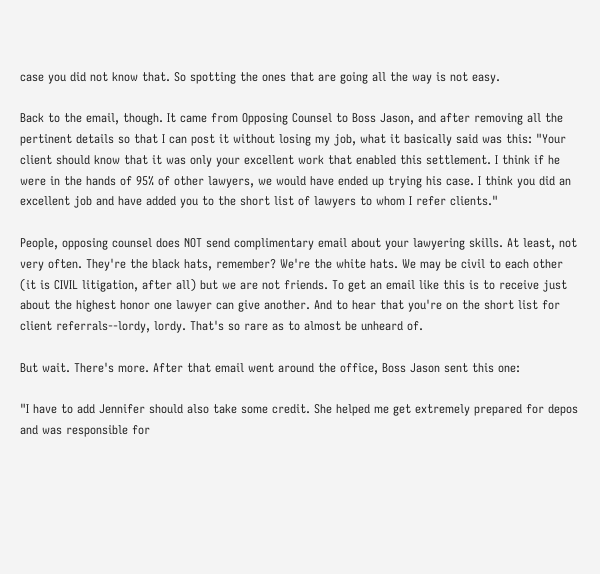case you did not know that. So spotting the ones that are going all the way is not easy.

Back to the email, though. It came from Opposing Counsel to Boss Jason, and after removing all the pertinent details so that I can post it without losing my job, what it basically said was this: "Your client should know that it was only your excellent work that enabled this settlement. I think if he were in the hands of 95% of other lawyers, we would have ended up trying his case. I think you did an excellent job and have added you to the short list of lawyers to whom I refer clients."

People, opposing counsel does NOT send complimentary email about your lawyering skills. At least, not very often. They're the black hats, remember? We're the white hats. We may be civil to each other (it is CIVIL litigation, after all) but we are not friends. To get an email like this is to receive just about the highest honor one lawyer can give another. And to hear that you're on the short list for client referrals--lordy, lordy. That's so rare as to almost be unheard of.

But wait. There's more. After that email went around the office, Boss Jason sent this one:

"I have to add Jennifer should also take some credit. She helped me get extremely prepared for depos and was responsible for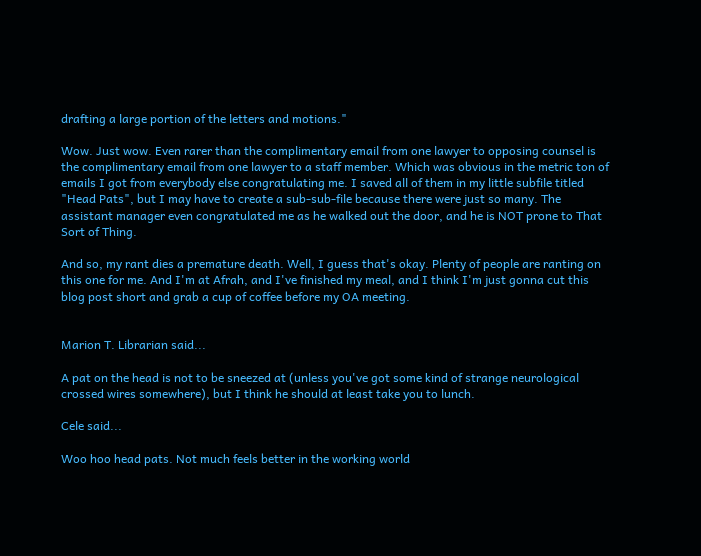drafting a large portion of the letters and motions."

Wow. Just wow. Even rarer than the complimentary email from one lawyer to opposing counsel is the complimentary email from one lawyer to a staff member. Which was obvious in the metric ton of emails I got from everybody else congratulating me. I saved all of them in my little subfile titled "Head Pats", but I may have to create a sub-sub-file because there were just so many. The assistant manager even congratulated me as he walked out the door, and he is NOT prone to That Sort of Thing.

And so, my rant dies a premature death. Well, I guess that's okay. Plenty of people are ranting on this one for me. And I'm at Afrah, and I've finished my meal, and I think I'm just gonna cut this blog post short and grab a cup of coffee before my OA meeting.


Marion T. Librarian said...

A pat on the head is not to be sneezed at (unless you've got some kind of strange neurological crossed wires somewhere), but I think he should at least take you to lunch.

Cele said...

Woo hoo head pats. Not much feels better in the working world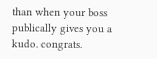than when your boss publically gives you a kudo. congrats.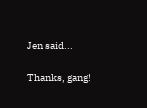Jen said...

Thanks, gang!